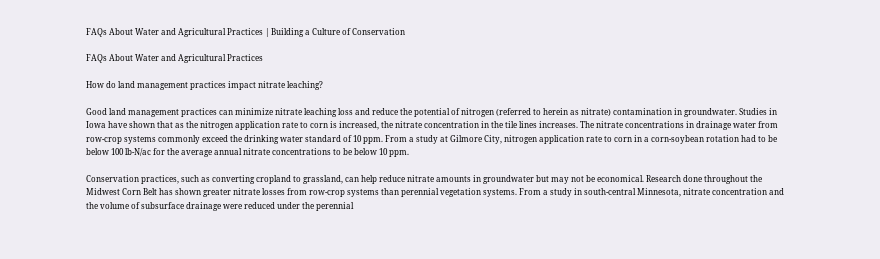FAQs About Water and Agricultural Practices | Building a Culture of Conservation

FAQs About Water and Agricultural Practices

How do land management practices impact nitrate leaching?

Good land management practices can minimize nitrate leaching loss and reduce the potential of nitrogen (referred to herein as nitrate) contamination in groundwater. Studies in Iowa have shown that as the nitrogen application rate to corn is increased, the nitrate concentration in the tile lines increases. The nitrate concentrations in drainage water from row-crop systems commonly exceed the drinking water standard of 10 ppm. From a study at Gilmore City, nitrogen application rate to corn in a corn-soybean rotation had to be below 100 lb-N/ac for the average annual nitrate concentrations to be below 10 ppm.

Conservation practices, such as converting cropland to grassland, can help reduce nitrate amounts in groundwater but may not be economical. Research done throughout the Midwest Corn Belt has shown greater nitrate losses from row-crop systems than perennial vegetation systems. From a study in south-central Minnesota, nitrate concentration and the volume of subsurface drainage were reduced under the perennial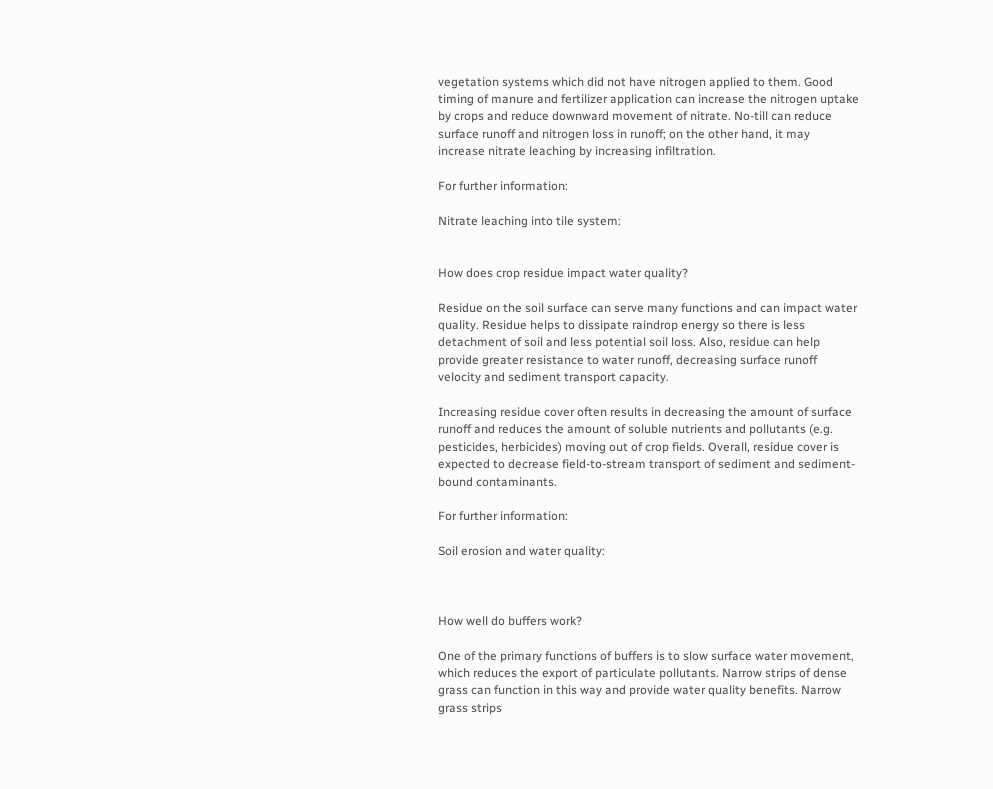vegetation systems which did not have nitrogen applied to them. Good timing of manure and fertilizer application can increase the nitrogen uptake by crops and reduce downward movement of nitrate. No-till can reduce surface runoff and nitrogen loss in runoff; on the other hand, it may increase nitrate leaching by increasing infiltration.

For further information:

Nitrate leaching into tile system:


How does crop residue impact water quality?

Residue on the soil surface can serve many functions and can impact water quality. Residue helps to dissipate raindrop energy so there is less detachment of soil and less potential soil loss. Also, residue can help provide greater resistance to water runoff, decreasing surface runoff velocity and sediment transport capacity.

Increasing residue cover often results in decreasing the amount of surface runoff and reduces the amount of soluble nutrients and pollutants (e.g. pesticides, herbicides) moving out of crop fields. Overall, residue cover is expected to decrease field-to-stream transport of sediment and sediment-bound contaminants.

For further information:

Soil erosion and water quality:



How well do buffers work?

One of the primary functions of buffers is to slow surface water movement, which reduces the export of particulate pollutants. Narrow strips of dense grass can function in this way and provide water quality benefits. Narrow grass strips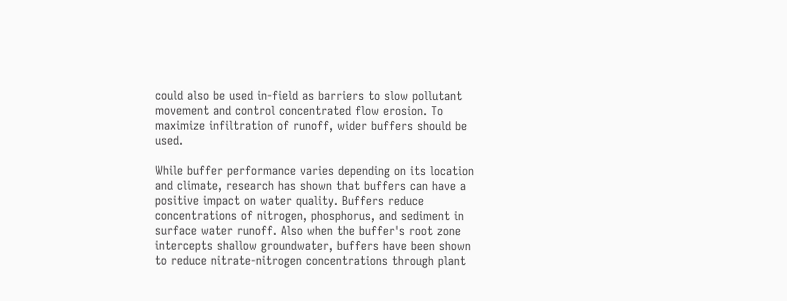could also be used in-field as barriers to slow pollutant movement and control concentrated flow erosion. To maximize infiltration of runoff, wider buffers should be used.

While buffer performance varies depending on its location and climate, research has shown that buffers can have a positive impact on water quality. Buffers reduce concentrations of nitrogen, phosphorus, and sediment in surface water runoff. Also when the buffer's root zone intercepts shallow groundwater, buffers have been shown to reduce nitrate-nitrogen concentrations through plant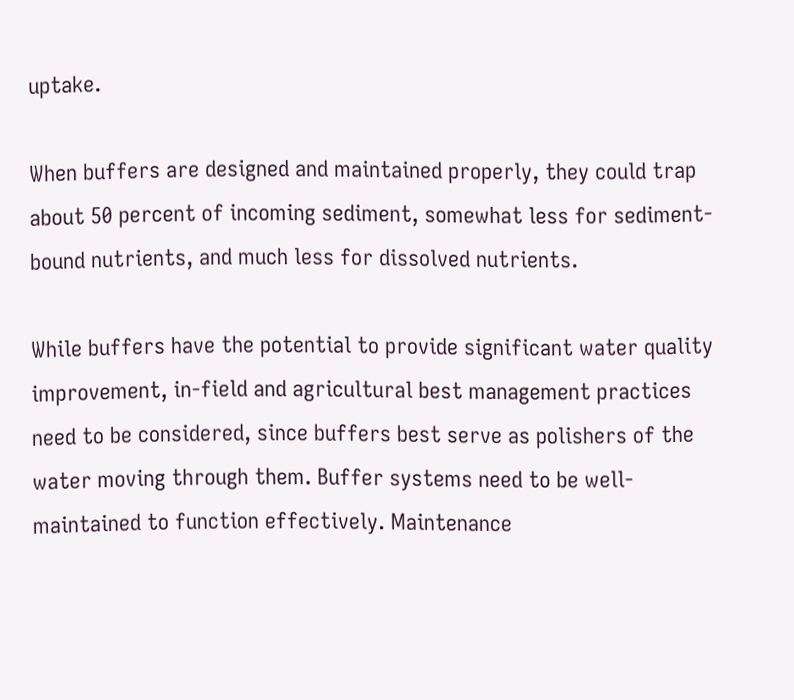uptake.

When buffers are designed and maintained properly, they could trap about 50 percent of incoming sediment, somewhat less for sediment-bound nutrients, and much less for dissolved nutrients.

While buffers have the potential to provide significant water quality improvement, in-field and agricultural best management practices need to be considered, since buffers best serve as polishers of the water moving through them. Buffer systems need to be well-maintained to function effectively. Maintenance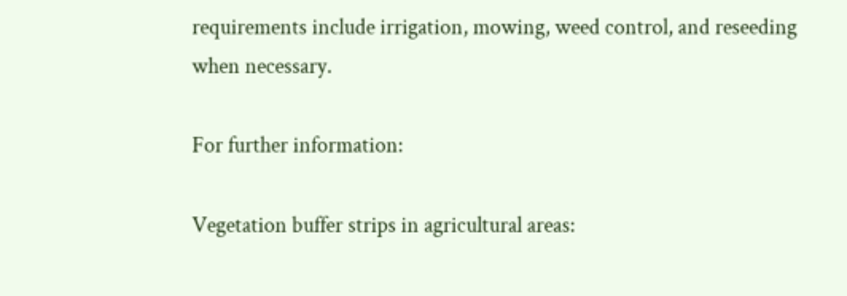requirements include irrigation, mowing, weed control, and reseeding when necessary.

For further information:

Vegetation buffer strips in agricultural areas: